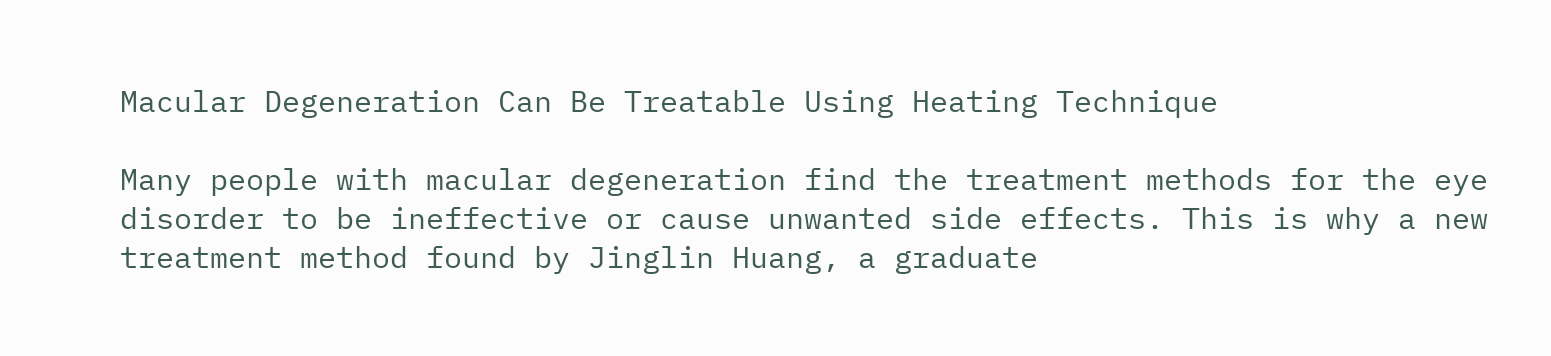Macular Degeneration Can Be Treatable Using Heating Technique

Many people with macular degeneration find the treatment methods for the eye disorder to be ineffective or cause unwanted side effects. This is why a new treatment method found by Jinglin Huang, a graduate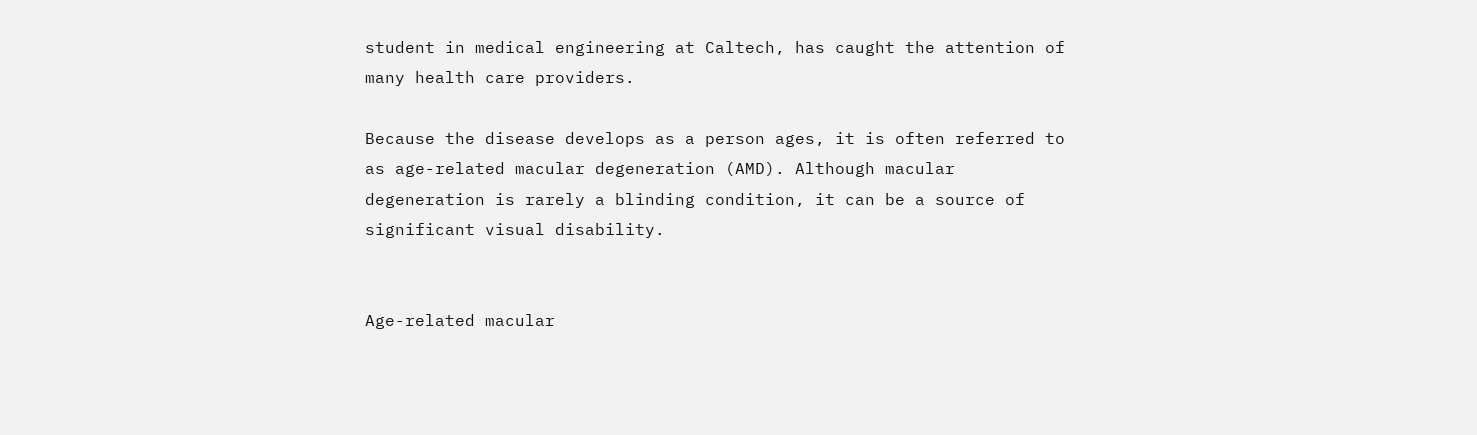student in medical engineering at Caltech, has caught the attention of many health care providers.

Because the disease develops as a person ages, it is often referred to as age-related macular degeneration (AMD). Although macular degeneration is rarely a blinding condition, it can be a source of significant visual disability.


Age-related macular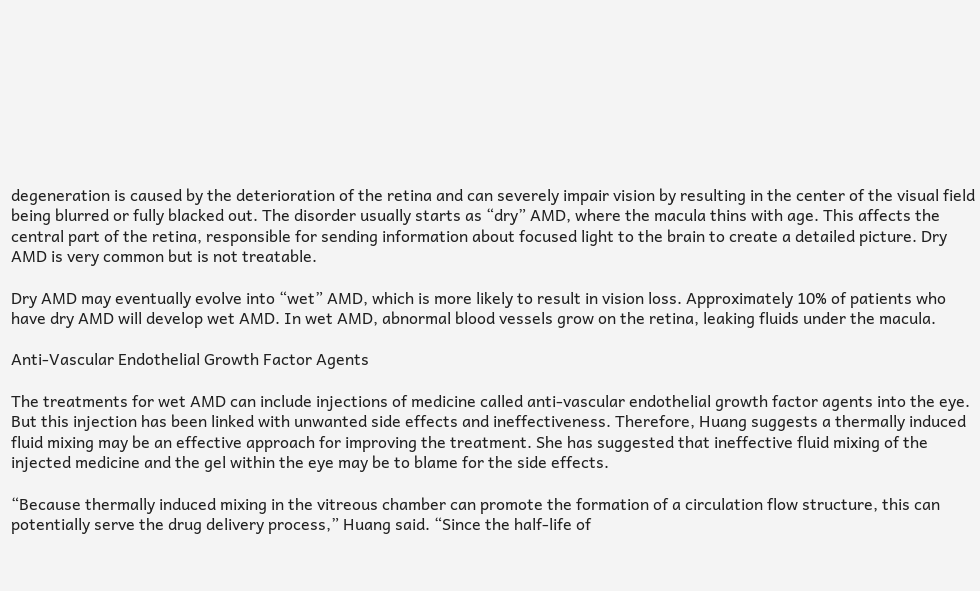degeneration is caused by the deterioration of the retina and can severely impair vision by resulting in the center of the visual field being blurred or fully blacked out. The disorder usually starts as “dry” AMD, where the macula thins with age. This affects the central part of the retina, responsible for sending information about focused light to the brain to create a detailed picture. Dry AMD is very common but is not treatable.

Dry AMD may eventually evolve into “wet” AMD, which is more likely to result in vision loss. Approximately 10% of patients who have dry AMD will develop wet AMD. In wet AMD, abnormal blood vessels grow on the retina, leaking fluids under the macula.

Anti-Vascular Endothelial Growth Factor Agents

The treatments for wet AMD can include injections of medicine called anti-vascular endothelial growth factor agents into the eye. But this injection has been linked with unwanted side effects and ineffectiveness. Therefore, Huang suggests a thermally induced fluid mixing may be an effective approach for improving the treatment. She has suggested that ineffective fluid mixing of the injected medicine and the gel within the eye may be to blame for the side effects.

“Because thermally induced mixing in the vitreous chamber can promote the formation of a circulation flow structure, this can potentially serve the drug delivery process,” Huang said. “Since the half-life of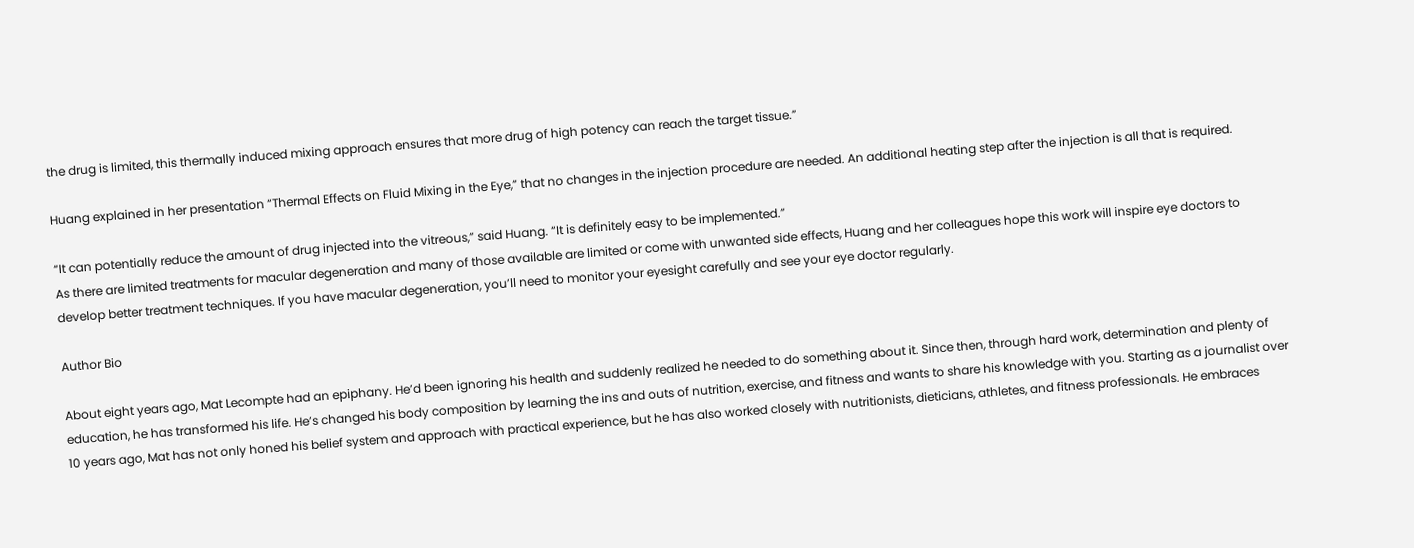the drug is limited, this thermally induced mixing approach ensures that more drug of high potency can reach the target tissue.”

Huang explained in her presentation “Thermal Effects on Fluid Mixing in the Eye,” that no changes in the injection procedure are needed. An additional heating step after the injection is all that is required.

“It can potentially reduce the amount of drug injected into the vitreous,” said Huang. “It is definitely easy to be implemented.”
As there are limited treatments for macular degeneration and many of those available are limited or come with unwanted side effects, Huang and her colleagues hope this work will inspire eye doctors to develop better treatment techniques. If you have macular degeneration, you’ll need to monitor your eyesight carefully and see your eye doctor regularly.

Author Bio

About eight years ago, Mat Lecompte had an epiphany. He’d been ignoring his health and suddenly realized he needed to do something about it. Since then, through hard work, determination and plenty of education, he has transformed his life. He’s changed his body composition by learning the ins and outs of nutrition, exercise, and fitness and wants to share his knowledge with you. Starting as a journalist over 10 years ago, Mat has not only honed his belief system and approach with practical experience, but he has also worked closely with nutritionists, dieticians, athletes, and fitness professionals. He embraces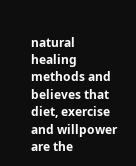natural healing methods and believes that diet, exercise and willpower are the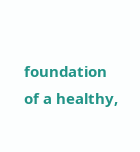foundation of a healthy,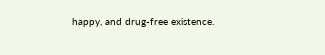happy, and drug-free existence.